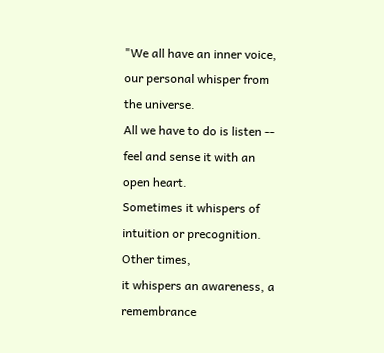"We all have an inner voice, our personal whisper from the universe.
All we have to do is listen -- feel and sense it with an open heart.
Sometimes it whispers of intuition or precognition. Other times,
it whispers an awareness, a remembrance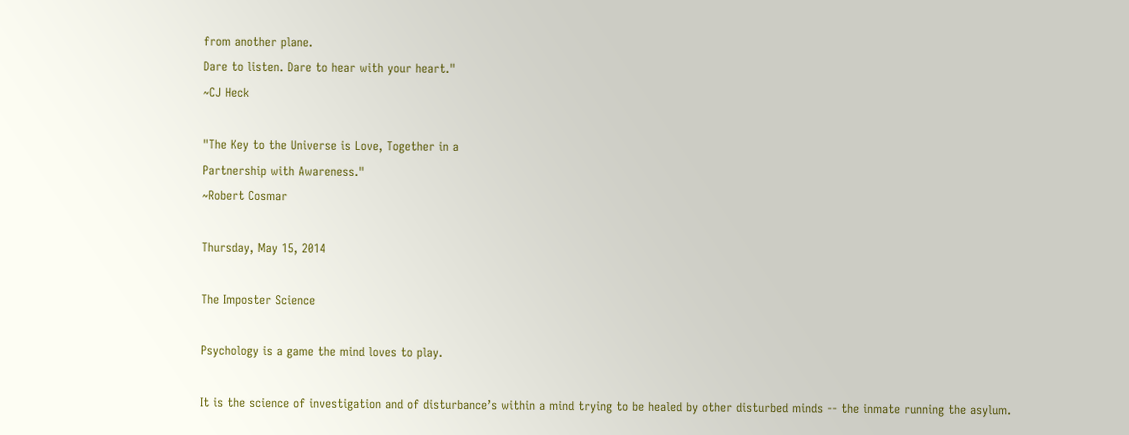from another plane.
Dare to listen. Dare to hear with your heart."
~CJ Heck

"The Key to the Universe is Love, Together in a
Partnership with Awareness."
~Robert Cosmar

Thursday, May 15, 2014

The Imposter Science

Psychology is a game the mind loves to play.

It is the science of investigation and of disturbance’s within a mind trying to be healed by other disturbed minds -- the inmate running the asylum.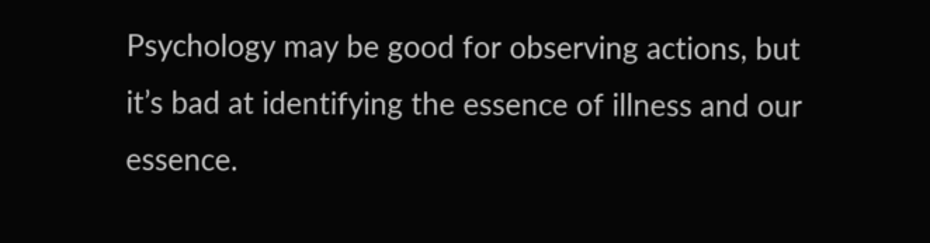Psychology may be good for observing actions, but it’s bad at identifying the essence of illness and our essence.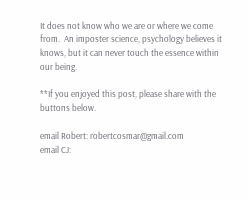It does not know who we are or where we come from.  An imposter science, psychology believes it knows, but it can never touch the essence within our being.

**If you enjoyed this post, please share with the buttons below.

email Robert: robertcosmar@gmail.com
email CJ: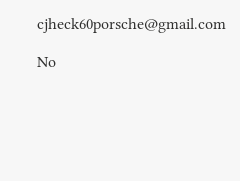cjheck60porsche@gmail.com

No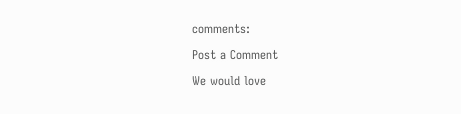comments:

Post a Comment

We would love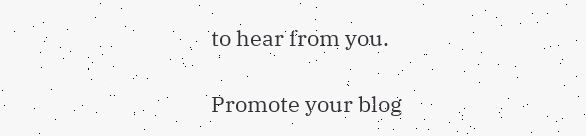to hear from you.

Promote your blog